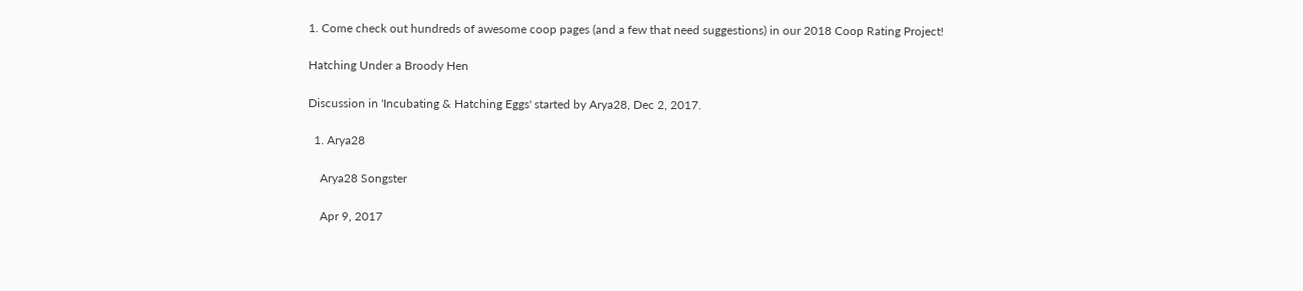1. Come check out hundreds of awesome coop pages (and a few that need suggestions) in our 2018 Coop Rating Project!

Hatching Under a Broody Hen

Discussion in 'Incubating & Hatching Eggs' started by Arya28, Dec 2, 2017.

  1. Arya28

    Arya28 Songster

    Apr 9, 2017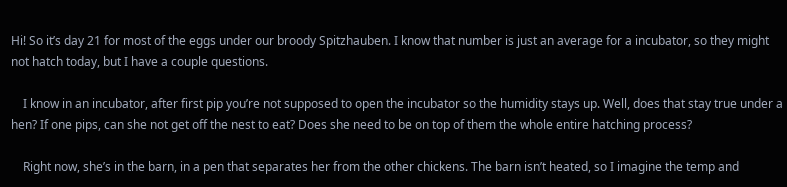Hi! So it’s day 21 for most of the eggs under our broody Spitzhauben. I know that number is just an average for a incubator, so they might not hatch today, but I have a couple questions.

    I know in an incubator, after first pip you’re not supposed to open the incubator so the humidity stays up. Well, does that stay true under a hen? If one pips, can she not get off the nest to eat? Does she need to be on top of them the whole entire hatching process?

    Right now, she’s in the barn, in a pen that separates her from the other chickens. The barn isn’t heated, so I imagine the temp and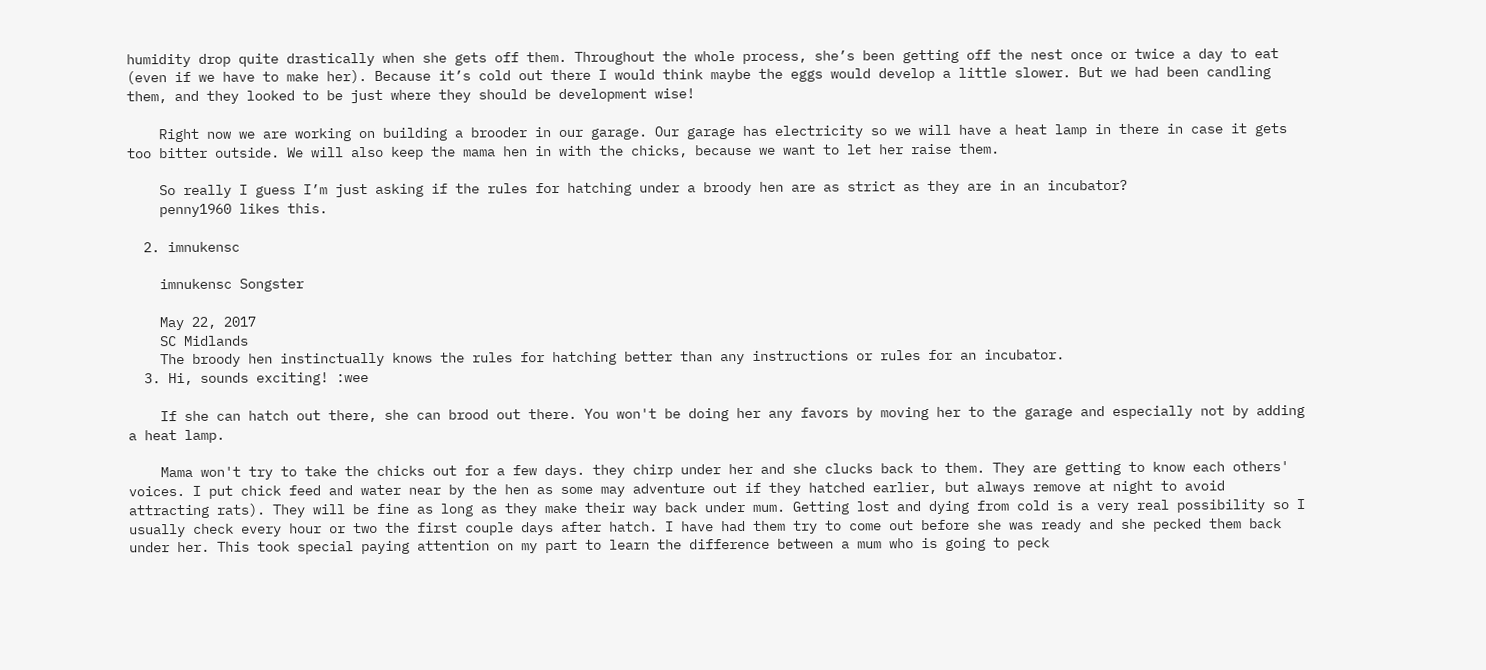humidity drop quite drastically when she gets off them. Throughout the whole process, she’s been getting off the nest once or twice a day to eat (even if we have to make her). Because it’s cold out there I would think maybe the eggs would develop a little slower. But we had been candling them, and they looked to be just where they should be development wise!

    Right now we are working on building a brooder in our garage. Our garage has electricity so we will have a heat lamp in there in case it gets too bitter outside. We will also keep the mama hen in with the chicks, because we want to let her raise them.

    So really I guess I’m just asking if the rules for hatching under a broody hen are as strict as they are in an incubator?
    penny1960 likes this.

  2. imnukensc

    imnukensc Songster

    May 22, 2017
    SC Midlands
    The broody hen instinctually knows the rules for hatching better than any instructions or rules for an incubator.
  3. Hi, sounds exciting! :wee

    If she can hatch out there, she can brood out there. You won't be doing her any favors by moving her to the garage and especially not by adding a heat lamp.

    Mama won't try to take the chicks out for a few days. they chirp under her and she clucks back to them. They are getting to know each others' voices. I put chick feed and water near by the hen as some may adventure out if they hatched earlier, but always remove at night to avoid attracting rats). They will be fine as long as they make their way back under mum. Getting lost and dying from cold is a very real possibility so I usually check every hour or two the first couple days after hatch. I have had them try to come out before she was ready and she pecked them back under her. This took special paying attention on my part to learn the difference between a mum who is going to peck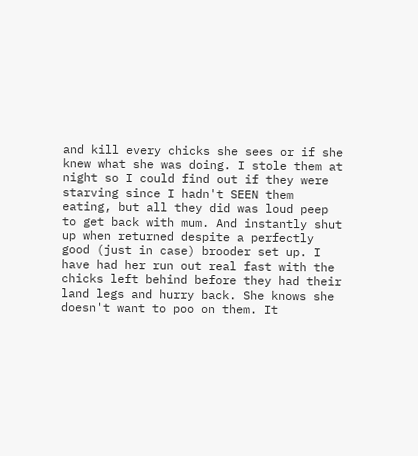and kill every chicks she sees or if she knew what she was doing. I stole them at night so I could find out if they were starving since I hadn't SEEN them eating, but all they did was loud peep to get back with mum. And instantly shut up when returned despite a perfectly good (just in case) brooder set up. I have had her run out real fast with the chicks left behind before they had their land legs and hurry back. She knows she doesn't want to poo on them. It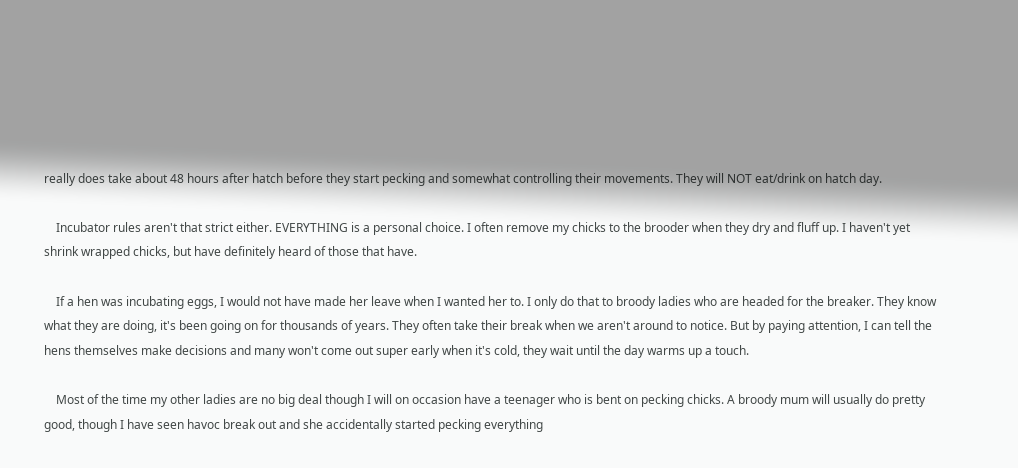really does take about 48 hours after hatch before they start pecking and somewhat controlling their movements. They will NOT eat/drink on hatch day.

    Incubator rules aren't that strict either. EVERYTHING is a personal choice. I often remove my chicks to the brooder when they dry and fluff up. I haven't yet shrink wrapped chicks, but have definitely heard of those that have.

    If a hen was incubating eggs, I would not have made her leave when I wanted her to. I only do that to broody ladies who are headed for the breaker. They know what they are doing, it's been going on for thousands of years. They often take their break when we aren't around to notice. But by paying attention, I can tell the hens themselves make decisions and many won't come out super early when it's cold, they wait until the day warms up a touch.

    Most of the time my other ladies are no big deal though I will on occasion have a teenager who is bent on pecking chicks. A broody mum will usually do pretty good, though I have seen havoc break out and she accidentally started pecking everything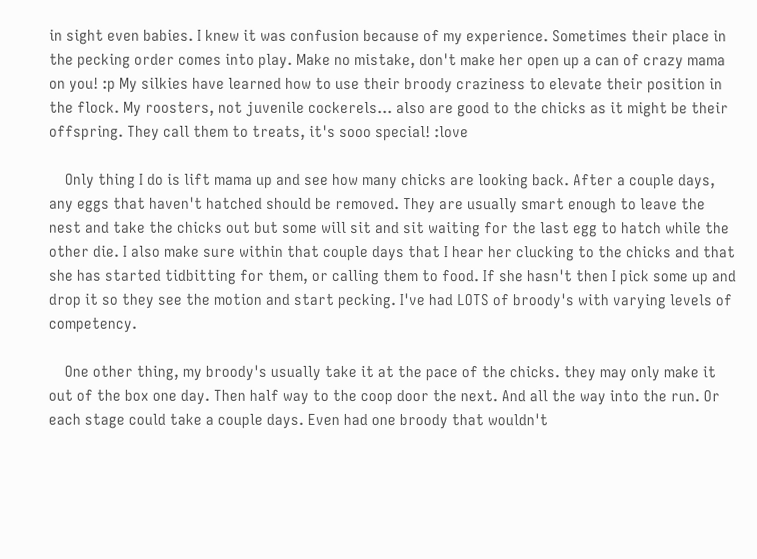in sight even babies. I knew it was confusion because of my experience. Sometimes their place in the pecking order comes into play. Make no mistake, don't make her open up a can of crazy mama on you! :p My silkies have learned how to use their broody craziness to elevate their position in the flock. My roosters, not juvenile cockerels... also are good to the chicks as it might be their offspring. They call them to treats, it's sooo special! :love

    Only thing I do is lift mama up and see how many chicks are looking back. After a couple days, any eggs that haven't hatched should be removed. They are usually smart enough to leave the nest and take the chicks out but some will sit and sit waiting for the last egg to hatch while the other die. I also make sure within that couple days that I hear her clucking to the chicks and that she has started tidbitting for them, or calling them to food. If she hasn't then I pick some up and drop it so they see the motion and start pecking. I've had LOTS of broody's with varying levels of competency.

    One other thing, my broody's usually take it at the pace of the chicks. they may only make it out of the box one day. Then half way to the coop door the next. And all the way into the run. Or each stage could take a couple days. Even had one broody that wouldn't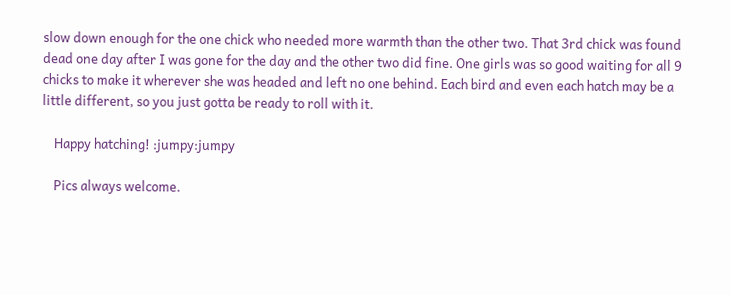slow down enough for the one chick who needed more warmth than the other two. That 3rd chick was found dead one day after I was gone for the day and the other two did fine. One girls was so good waiting for all 9 chicks to make it wherever she was headed and left no one behind. Each bird and even each hatch may be a little different, so you just gotta be ready to roll with it.

    Happy hatching! :jumpy:jumpy

    Pics always welcome.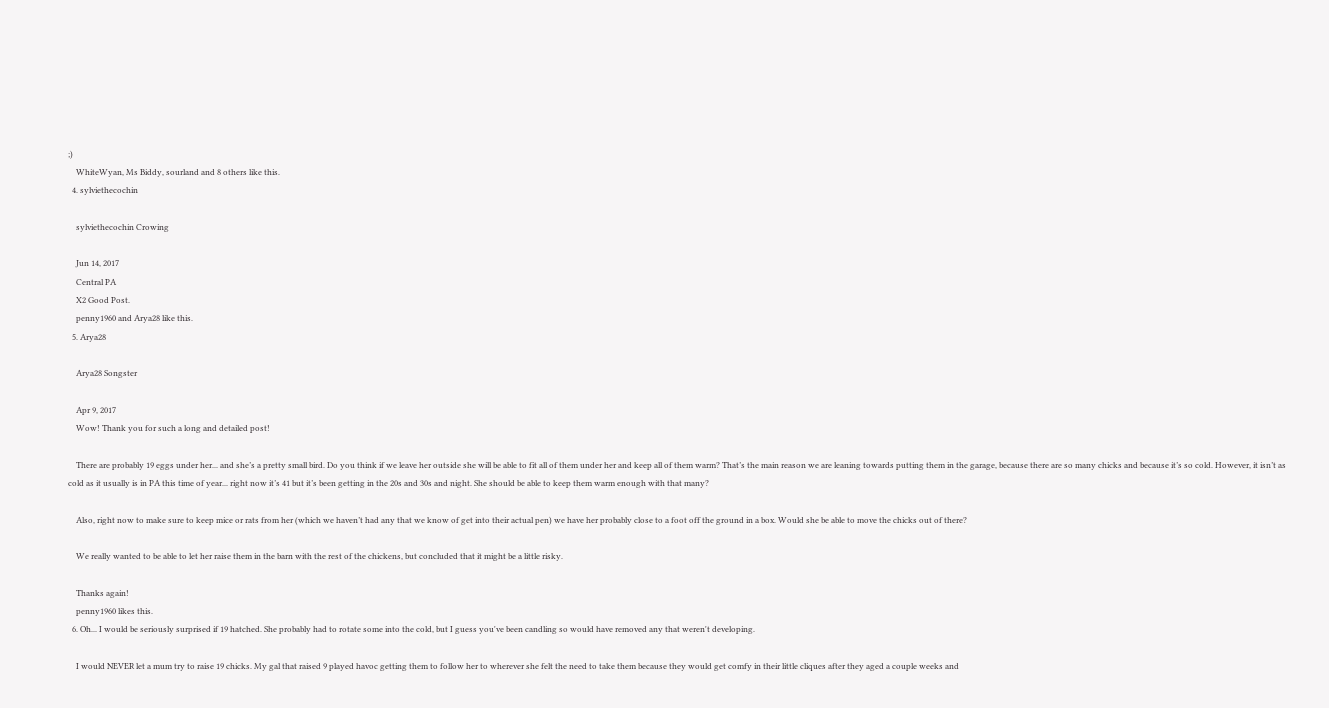;)
    WhiteWyan, Ms Biddy, sourland and 8 others like this.
  4. sylviethecochin

    sylviethecochin Crowing

    Jun 14, 2017
    Central PA
    X2 Good Post.
    penny1960 and Arya28 like this.
  5. Arya28

    Arya28 Songster

    Apr 9, 2017
    Wow! Thank you for such a long and detailed post!

    There are probably 19 eggs under her... and she’s a pretty small bird. Do you think if we leave her outside she will be able to fit all of them under her and keep all of them warm? That’s the main reason we are leaning towards putting them in the garage, because there are so many chicks and because it’s so cold. However, it isn’t as cold as it usually is in PA this time of year... right now it’s 41 but it’s been getting in the 20s and 30s and night. She should be able to keep them warm enough with that many?

    Also, right now to make sure to keep mice or rats from her (which we haven’t had any that we know of get into their actual pen) we have her probably close to a foot off the ground in a box. Would she be able to move the chicks out of there?

    We really wanted to be able to let her raise them in the barn with the rest of the chickens, but concluded that it might be a little risky.

    Thanks again!
    penny1960 likes this.
  6. Oh... I would be seriously surprised if 19 hatched. She probably had to rotate some into the cold, but I guess you've been candling so would have removed any that weren't developing.

    I would NEVER let a mum try to raise 19 chicks. My gal that raised 9 played havoc getting them to follow her to wherever she felt the need to take them because they would get comfy in their little cliques after they aged a couple weeks and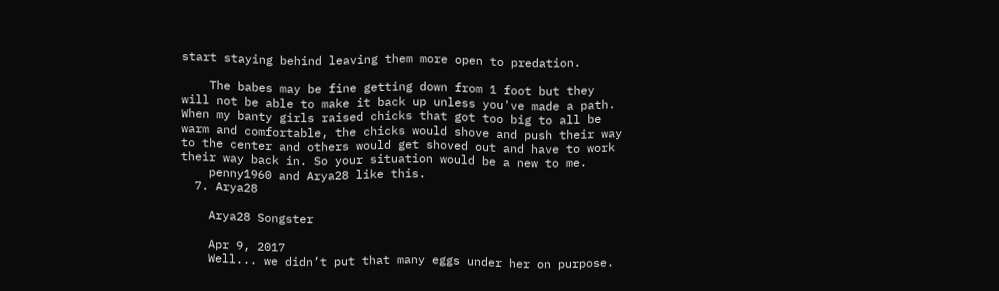start staying behind leaving them more open to predation.

    The babes may be fine getting down from 1 foot but they will not be able to make it back up unless you've made a path. When my banty girls raised chicks that got too big to all be warm and comfortable, the chicks would shove and push their way to the center and others would get shoved out and have to work their way back in. So your situation would be a new to me.
    penny1960 and Arya28 like this.
  7. Arya28

    Arya28 Songster

    Apr 9, 2017
    Well... we didn’t put that many eggs under her on purpose.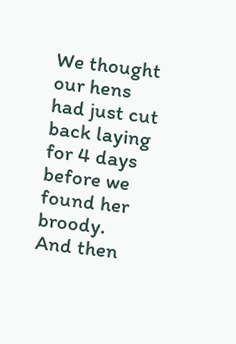We thought our hens had just cut back laying for 4 days before we found her broody. And then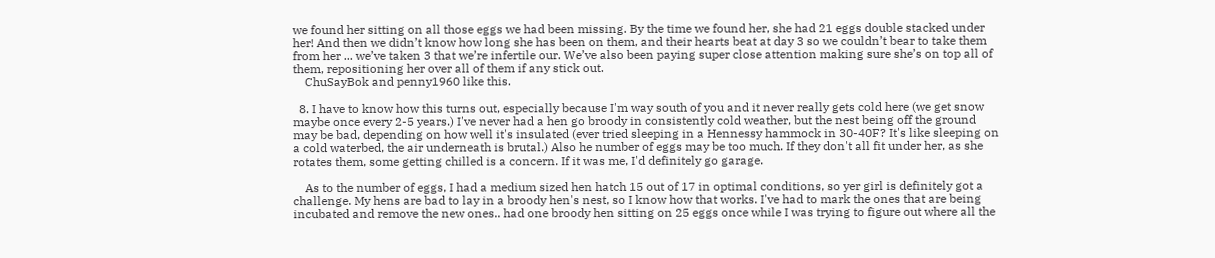we found her sitting on all those eggs we had been missing. By the time we found her, she had 21 eggs double stacked under her! And then we didn’t know how long she has been on them, and their hearts beat at day 3 so we couldn’t bear to take them from her ... we’ve taken 3 that we’re infertile our. We’ve also been paying super close attention making sure she’s on top all of them, repositioning her over all of them if any stick out.
    ChuSayBok and penny1960 like this.

  8. I have to know how this turns out, especially because I'm way south of you and it never really gets cold here (we get snow maybe once every 2-5 years.) I've never had a hen go broody in consistently cold weather, but the nest being off the ground may be bad, depending on how well it's insulated (ever tried sleeping in a Hennessy hammock in 30-40F? It's like sleeping on a cold waterbed, the air underneath is brutal.) Also he number of eggs may be too much. If they don't all fit under her, as she rotates them, some getting chilled is a concern. If it was me, I'd definitely go garage.

    As to the number of eggs, I had a medium sized hen hatch 15 out of 17 in optimal conditions, so yer girl is definitely got a challenge. My hens are bad to lay in a broody hen's nest, so I know how that works. I've had to mark the ones that are being incubated and remove the new ones.. had one broody hen sitting on 25 eggs once while I was trying to figure out where all the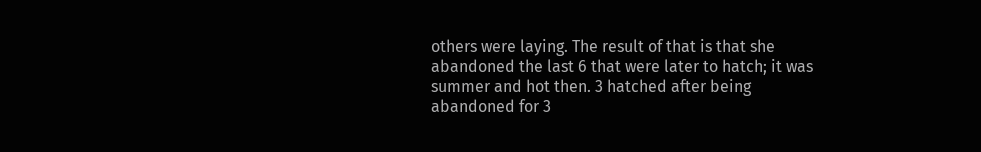others were laying. The result of that is that she abandoned the last 6 that were later to hatch; it was summer and hot then. 3 hatched after being abandoned for 3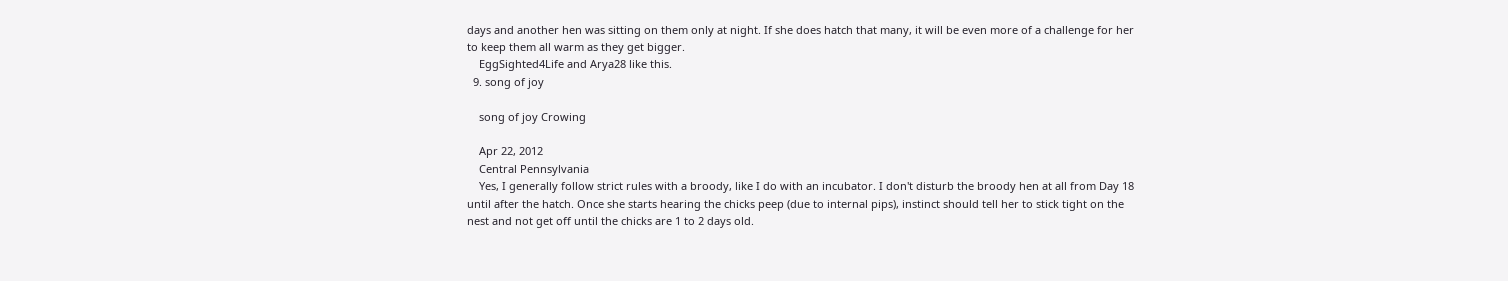days and another hen was sitting on them only at night. If she does hatch that many, it will be even more of a challenge for her to keep them all warm as they get bigger.
    EggSighted4Life and Arya28 like this.
  9. song of joy

    song of joy Crowing

    Apr 22, 2012
    Central Pennsylvania
    Yes, I generally follow strict rules with a broody, like I do with an incubator. I don't disturb the broody hen at all from Day 18 until after the hatch. Once she starts hearing the chicks peep (due to internal pips), instinct should tell her to stick tight on the nest and not get off until the chicks are 1 to 2 days old.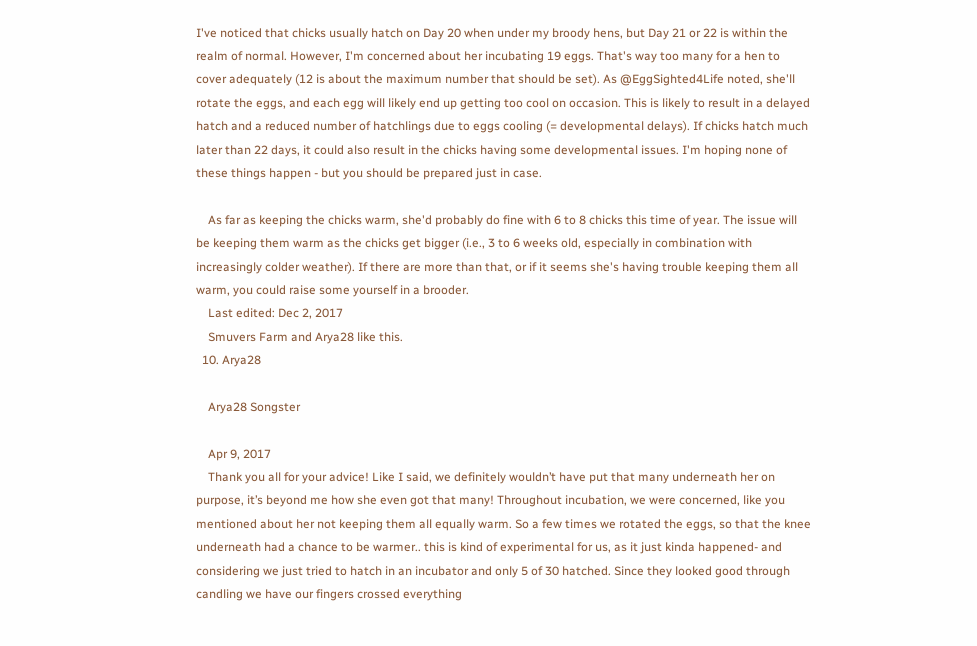I've noticed that chicks usually hatch on Day 20 when under my broody hens, but Day 21 or 22 is within the realm of normal. However, I'm concerned about her incubating 19 eggs. That's way too many for a hen to cover adequately (12 is about the maximum number that should be set). As @EggSighted4Life noted, she'll rotate the eggs, and each egg will likely end up getting too cool on occasion. This is likely to result in a delayed hatch and a reduced number of hatchlings due to eggs cooling (= developmental delays). If chicks hatch much later than 22 days, it could also result in the chicks having some developmental issues. I'm hoping none of these things happen - but you should be prepared just in case.

    As far as keeping the chicks warm, she'd probably do fine with 6 to 8 chicks this time of year. The issue will be keeping them warm as the chicks get bigger (i.e., 3 to 6 weeks old, especially in combination with increasingly colder weather). If there are more than that, or if it seems she's having trouble keeping them all warm, you could raise some yourself in a brooder.
    Last edited: Dec 2, 2017
    Smuvers Farm and Arya28 like this.
  10. Arya28

    Arya28 Songster

    Apr 9, 2017
    Thank you all for your advice! Like I said, we definitely wouldn’t have put that many underneath her on purpose, it’s beyond me how she even got that many! Throughout incubation, we were concerned, like you mentioned about her not keeping them all equally warm. So a few times we rotated the eggs, so that the knee underneath had a chance to be warmer.. this is kind of experimental for us, as it just kinda happened- and considering we just tried to hatch in an incubator and only 5 of 30 hatched. Since they looked good through candling we have our fingers crossed everything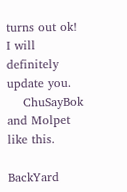turns out ok! I will definitely update you.
    ChuSayBok and Molpet like this.

BackYard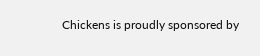Chickens is proudly sponsored by